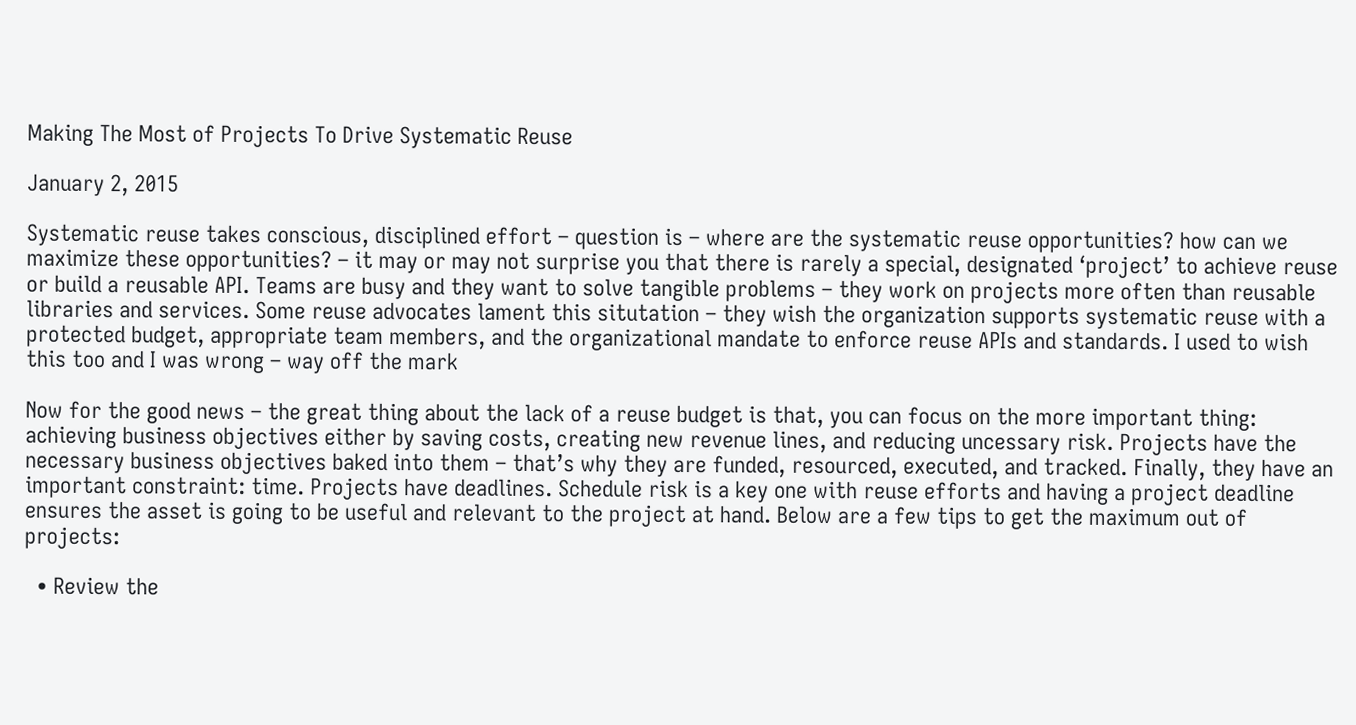Making The Most of Projects To Drive Systematic Reuse

January 2, 2015

Systematic reuse takes conscious, disciplined effort – question is – where are the systematic reuse opportunities? how can we maximize these opportunities? – it may or may not surprise you that there is rarely a special, designated ‘project’ to achieve reuse or build a reusable API. Teams are busy and they want to solve tangible problems – they work on projects more often than reusable libraries and services. Some reuse advocates lament this situtation – they wish the organization supports systematic reuse with a protected budget, appropriate team members, and the organizational mandate to enforce reuse APIs and standards. I used to wish this too and I was wrong – way off the mark

Now for the good news – the great thing about the lack of a reuse budget is that, you can focus on the more important thing: achieving business objectives either by saving costs, creating new revenue lines, and reducing uncessary risk. Projects have the necessary business objectives baked into them – that’s why they are funded, resourced, executed, and tracked. Finally, they have an important constraint: time. Projects have deadlines. Schedule risk is a key one with reuse efforts and having a project deadline ensures the asset is going to be useful and relevant to the project at hand. Below are a few tips to get the maximum out of projects:

  • Review the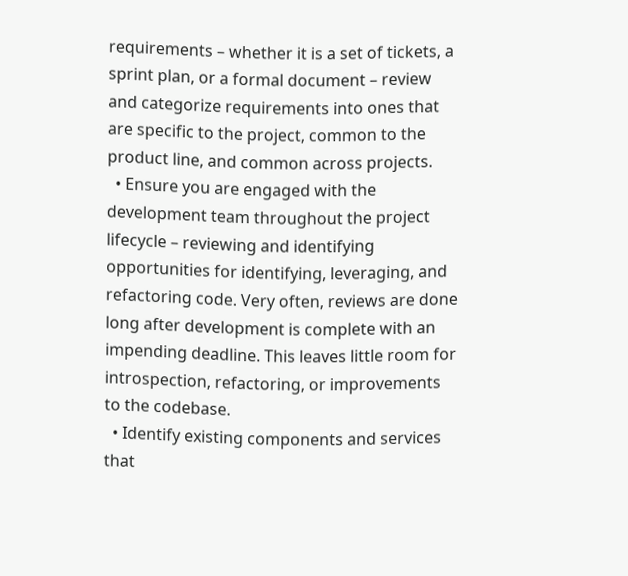requirements – whether it is a set of tickets, a sprint plan, or a formal document – review and categorize requirements into ones that are specific to the project, common to the product line, and common across projects.
  • Ensure you are engaged with the development team throughout the project lifecycle – reviewing and identifying opportunities for identifying, leveraging, and refactoring code. Very often, reviews are done long after development is complete with an impending deadline. This leaves little room for introspection, refactoring, or improvements to the codebase.
  • Identify existing components and services that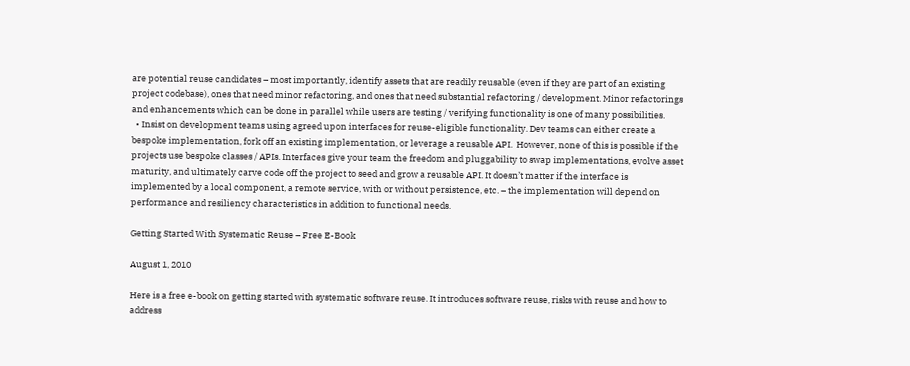are potential reuse candidates – most importantly, identify assets that are readily reusable (even if they are part of an existing project codebase), ones that need minor refactoring, and ones that need substantial refactoring / development. Minor refactorings and enhancements which can be done in parallel while users are testing / verifying functionality is one of many possibilities.
  • Insist on development teams using agreed upon interfaces for reuse-eligible functionality. Dev teams can either create a bespoke implementation, fork off an existing implementation, or leverage a reusable API.  However, none of this is possible if the projects use bespoke classes / APIs. Interfaces give your team the freedom and pluggability to swap implementations, evolve asset maturity, and ultimately carve code off the project to seed and grow a reusable API. It doesn’t matter if the interface is implemented by a local component, a remote service, with or without persistence, etc. – the implementation will depend on performance and resiliency characteristics in addition to functional needs.

Getting Started With Systematic Reuse – Free E-Book

August 1, 2010

Here is a free e-book on getting started with systematic software reuse. It introduces software reuse, risks with reuse and how to address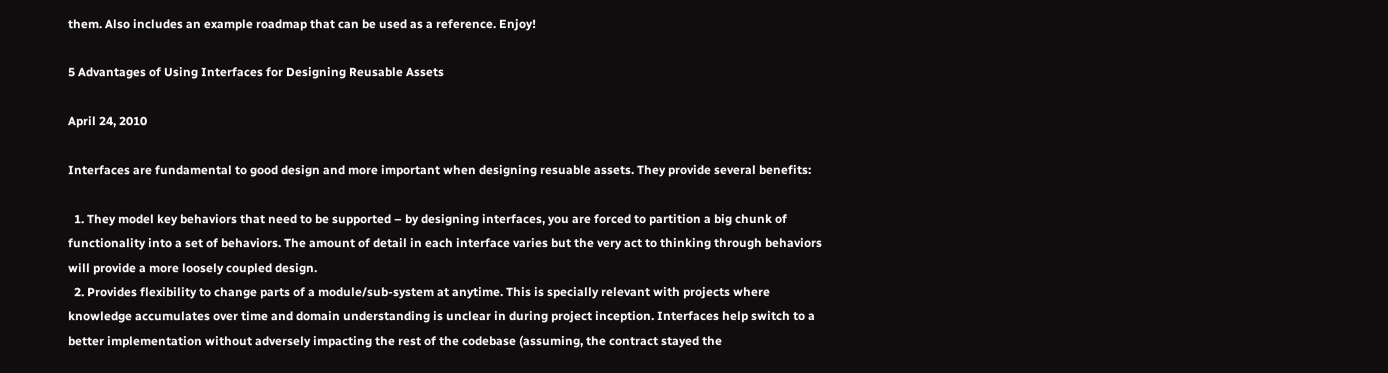them. Also includes an example roadmap that can be used as a reference. Enjoy!

5 Advantages of Using Interfaces for Designing Reusable Assets

April 24, 2010

Interfaces are fundamental to good design and more important when designing resuable assets. They provide several benefits:

  1. They model key behaviors that need to be supported – by designing interfaces, you are forced to partition a big chunk of functionality into a set of behaviors. The amount of detail in each interface varies but the very act to thinking through behaviors will provide a more loosely coupled design.
  2. Provides flexibility to change parts of a module/sub-system at anytime. This is specially relevant with projects where knowledge accumulates over time and domain understanding is unclear in during project inception. Interfaces help switch to a better implementation without adversely impacting the rest of the codebase (assuming, the contract stayed the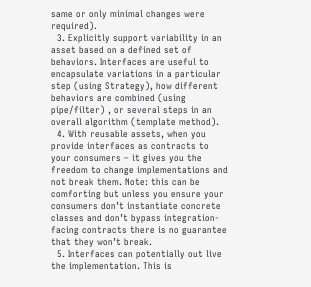same or only minimal changes were required).
  3. Explicitly support variability in an asset based on a defined set of behaviors. Interfaces are useful to encapsulate variations in a particular step (using Strategy), how different behaviors are combined (using pipe/filter) , or several steps in an overall algorithm (template method).
  4. With reusable assets, when you provide interfaces as contracts to your consumers – it gives you the freedom to change implementations and not break them. Note: this can be comforting but unless you ensure your consumers don’t instantiate concrete classes and don’t bypass integration-facing contracts there is no guarantee that they won’t break.
  5. Interfaces can potentially out live the implementation. This is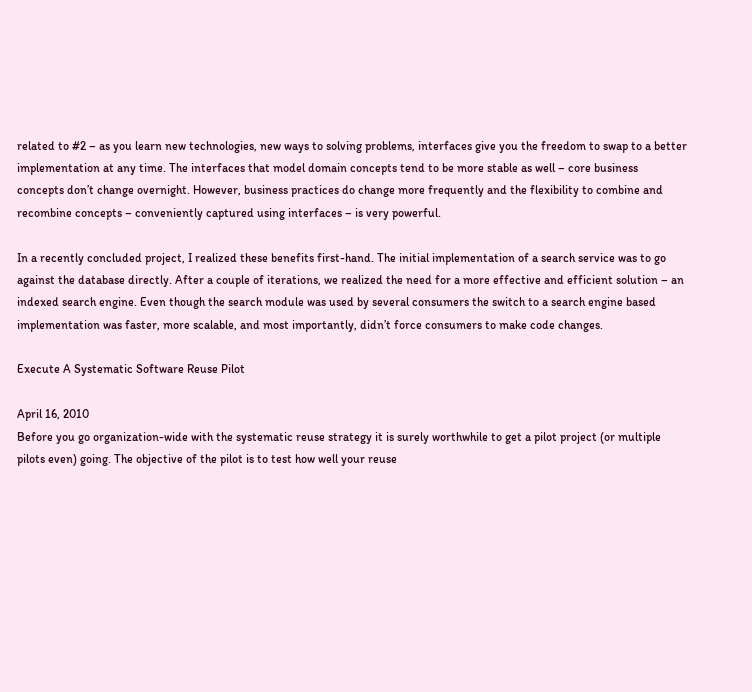related to #2 – as you learn new technologies, new ways to solving problems, interfaces give you the freedom to swap to a better implementation at any time. The interfaces that model domain concepts tend to be more stable as well – core business concepts don’t change overnight. However, business practices do change more frequently and the flexibility to combine and recombine concepts – conveniently captured using interfaces – is very powerful.

In a recently concluded project, I realized these benefits first-hand. The initial implementation of a search service was to go against the database directly. After a couple of iterations, we realized the need for a more effective and efficient solution – an indexed search engine. Even though the search module was used by several consumers the switch to a search engine based implementation was faster, more scalable, and most importantly, didn’t force consumers to make code changes.

Execute A Systematic Software Reuse Pilot

April 16, 2010
Before you go organization-wide with the systematic reuse strategy it is surely worthwhile to get a pilot project (or multiple pilots even) going. The objective of the pilot is to test how well your reuse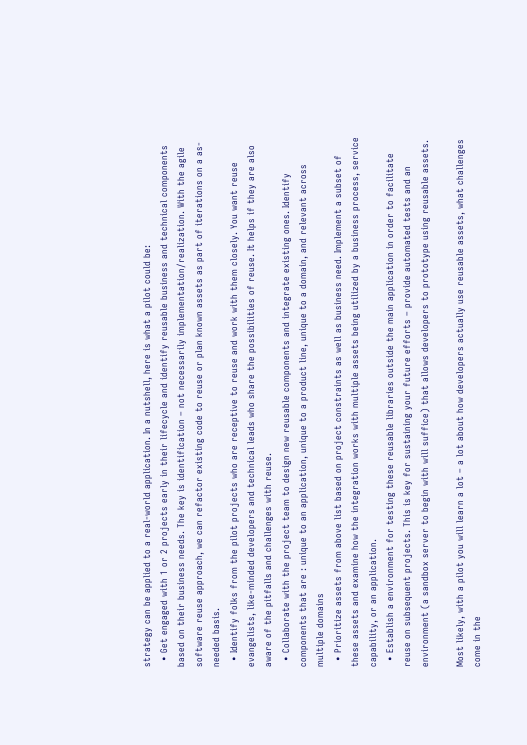strategy can be applied to a real-world application. In a nutshell, here is what a pilot could be:
  • Get engaged with 1 or 2 projects early in their lifecycle and identify reusable business and technical components based on their business needs. The key is identification – not necessarily implementation/realization. With the agile software reuse approach, we can refactor existing code to reuse or plan known assets as part of iterations on a as-needed basis.
  • Identify folks from the pilot projects who are receptive to reuse and work with them closely. You want reuse evangelists, like-minded developers and technical leads who share the possibilities of reuse. It helps if they are also aware of the pitfalls and challenges with reuse.
  • Collaborate with the project team to design new reusable components and integrate existing ones. Identify components that are : unique to an application, unique to a product line, unique to a domain, and relevant across multiple domains
  • Prioritize assets from above list based on project constraints as well as business need. Implement a subset of these assets and examine how the integration works with multiple assets being utilized by a business process, service capability, or an application.
  • Establish a environment for testing these reusable libraries outside the main application in order to facilitate reuse on subsequent projects. This is key for sustaining your future efforts – provide automated tests and an environment (a sandbox server to begin with will suffice) that allows developers to prototype using reusable assets.

Most likely, with a pilot you will learn a lot – a lot about how developers actually use reusable assets, what challenges come in the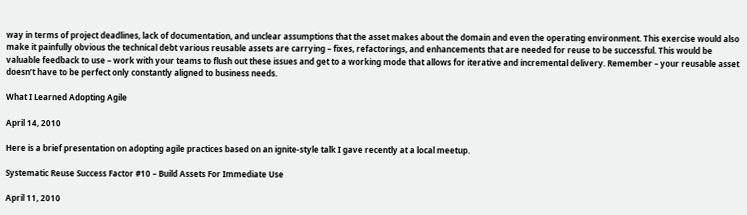way in terms of project deadlines, lack of documentation, and unclear assumptions that the asset makes about the domain and even the operating environment. This exercise would also make it painfully obvious the technical debt various reusable assets are carrying – fixes, refactorings, and enhancements that are needed for reuse to be successful. This would be valuable feedback to use – work with your teams to flush out these issues and get to a working mode that allows for iterative and incremental delivery. Remember – your reusable asset doesn’t have to be perfect only constantly aligned to business needs.

What I Learned Adopting Agile

April 14, 2010

Here is a brief presentation on adopting agile practices based on an ignite-style talk I gave recently at a local meetup.

Systematic Reuse Success Factor #10 – Build Assets For Immediate Use

April 11, 2010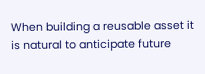When building a reusable asset it is natural to anticipate future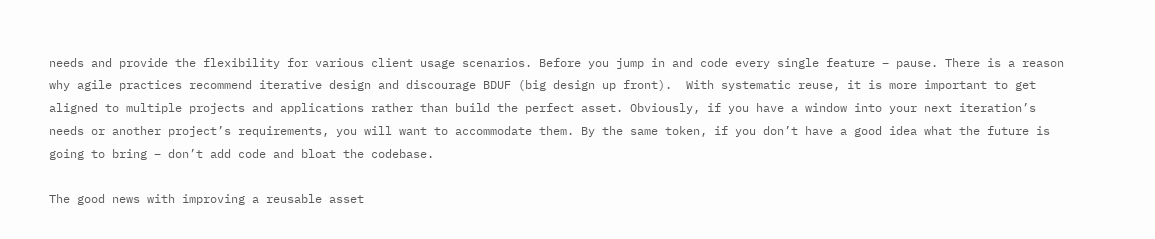needs and provide the flexibility for various client usage scenarios. Before you jump in and code every single feature – pause. There is a reason why agile practices recommend iterative design and discourage BDUF (big design up front).  With systematic reuse, it is more important to get aligned to multiple projects and applications rather than build the perfect asset. Obviously, if you have a window into your next iteration’s needs or another project’s requirements, you will want to accommodate them. By the same token, if you don’t have a good idea what the future is going to bring – don’t add code and bloat the codebase.

The good news with improving a reusable asset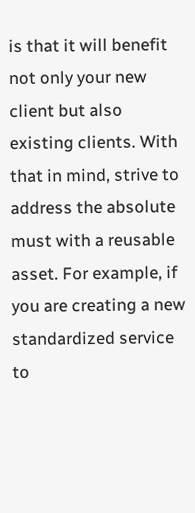is that it will benefit not only your new client but also existing clients. With that in mind, strive to address the absolute must with a reusable asset. For example, if you are creating a new standardized service to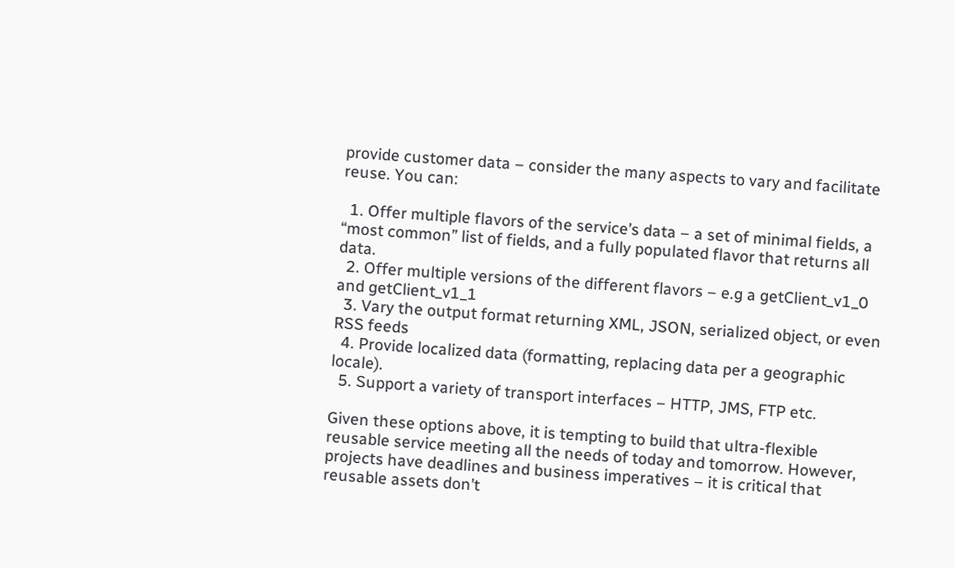provide customer data – consider the many aspects to vary and facilitate reuse. You can:

  1. Offer multiple flavors of the service’s data – a set of minimal fields, a “most common” list of fields, and a fully populated flavor that returns all data.
  2. Offer multiple versions of the different flavors – e.g a getClient_v1_0 and getClient_v1_1
  3. Vary the output format returning XML, JSON, serialized object, or even RSS feeds
  4. Provide localized data (formatting, replacing data per a geographic locale).
  5. Support a variety of transport interfaces – HTTP, JMS, FTP etc.

Given these options above, it is tempting to build that ultra-flexible reusable service meeting all the needs of today and tomorrow. However, projects have deadlines and business imperatives – it is critical that reusable assets don’t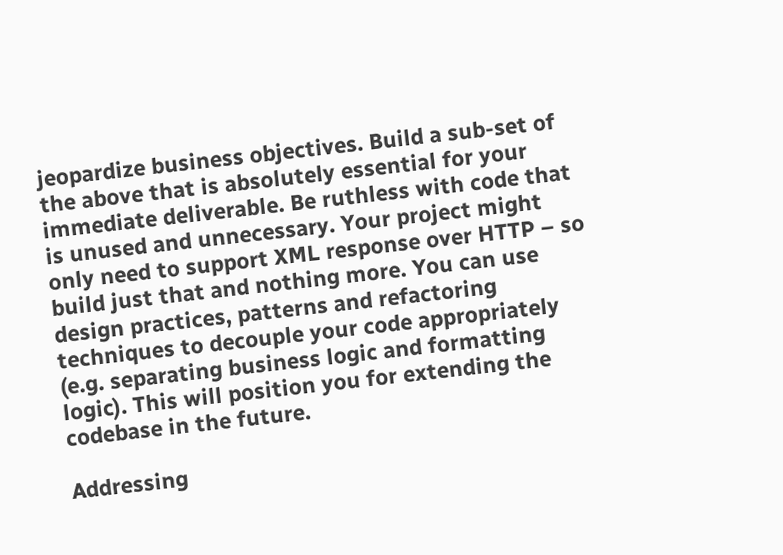jeopardize business objectives. Build a sub-set of the above that is absolutely essential for your immediate deliverable. Be ruthless with code that is unused and unnecessary. Your project might only need to support XML response over HTTP – so build just that and nothing more. You can use design practices, patterns and refactoring techniques to decouple your code appropriately (e.g. separating business logic and formatting logic). This will position you for extending the codebase in the future.

Addressing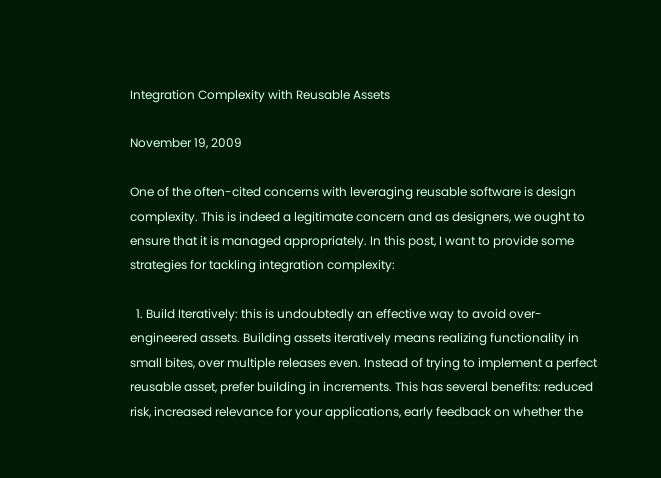Integration Complexity with Reusable Assets

November 19, 2009

One of the often-cited concerns with leveraging reusable software is design complexity. This is indeed a legitimate concern and as designers, we ought to ensure that it is managed appropriately. In this post, I want to provide some strategies for tackling integration complexity:

  1. Build Iteratively: this is undoubtedly an effective way to avoid over-engineered assets. Building assets iteratively means realizing functionality in small bites, over multiple releases even. Instead of trying to implement a perfect reusable asset, prefer building in increments. This has several benefits: reduced risk, increased relevance for your applications, early feedback on whether the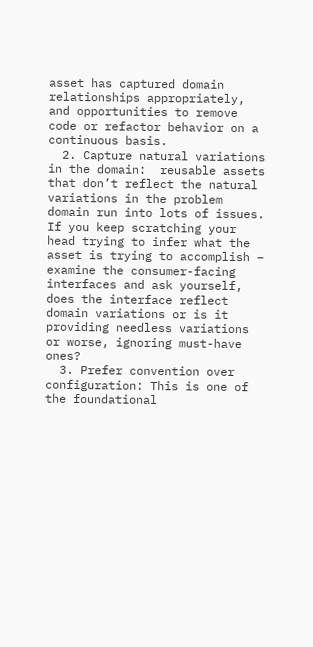asset has captured domain relationships appropriately, and opportunities to remove code or refactor behavior on a continuous basis.
  2. Capture natural variations in the domain:  reusable assets that don’t reflect the natural variations in the problem domain run into lots of issues. If you keep scratching your head trying to infer what the asset is trying to accomplish – examine the consumer-facing interfaces and ask yourself, does the interface reflect domain variations or is it providing needless variations or worse, ignoring must-have ones?
  3. Prefer convention over configuration: This is one of the foundational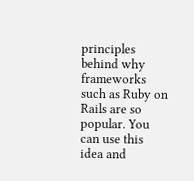principles behind why frameworks such as Ruby on Rails are so popular. You can use this idea and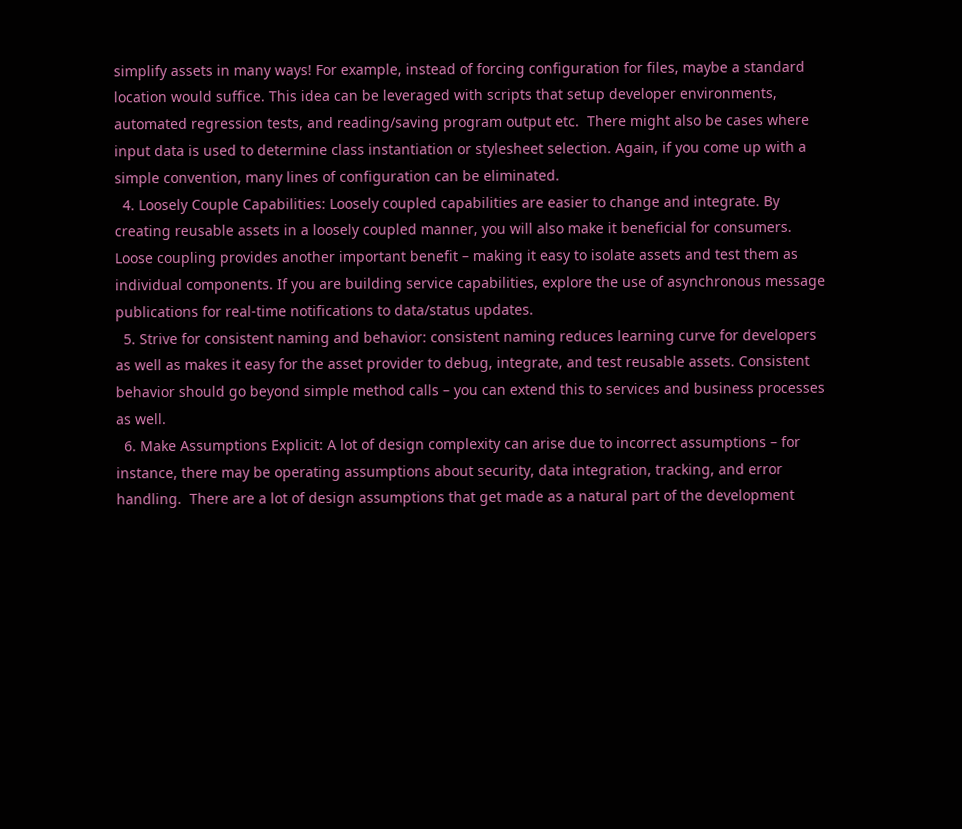simplify assets in many ways! For example, instead of forcing configuration for files, maybe a standard location would suffice. This idea can be leveraged with scripts that setup developer environments, automated regression tests, and reading/saving program output etc.  There might also be cases where input data is used to determine class instantiation or stylesheet selection. Again, if you come up with a simple convention, many lines of configuration can be eliminated.
  4. Loosely Couple Capabilities: Loosely coupled capabilities are easier to change and integrate. By creating reusable assets in a loosely coupled manner, you will also make it beneficial for consumers. Loose coupling provides another important benefit – making it easy to isolate assets and test them as individual components. If you are building service capabilities, explore the use of asynchronous message publications for real-time notifications to data/status updates.
  5. Strive for consistent naming and behavior: consistent naming reduces learning curve for developers as well as makes it easy for the asset provider to debug, integrate, and test reusable assets. Consistent behavior should go beyond simple method calls – you can extend this to services and business processes as well.
  6. Make Assumptions Explicit: A lot of design complexity can arise due to incorrect assumptions – for instance, there may be operating assumptions about security, data integration, tracking, and error handling.  There are a lot of design assumptions that get made as a natural part of the development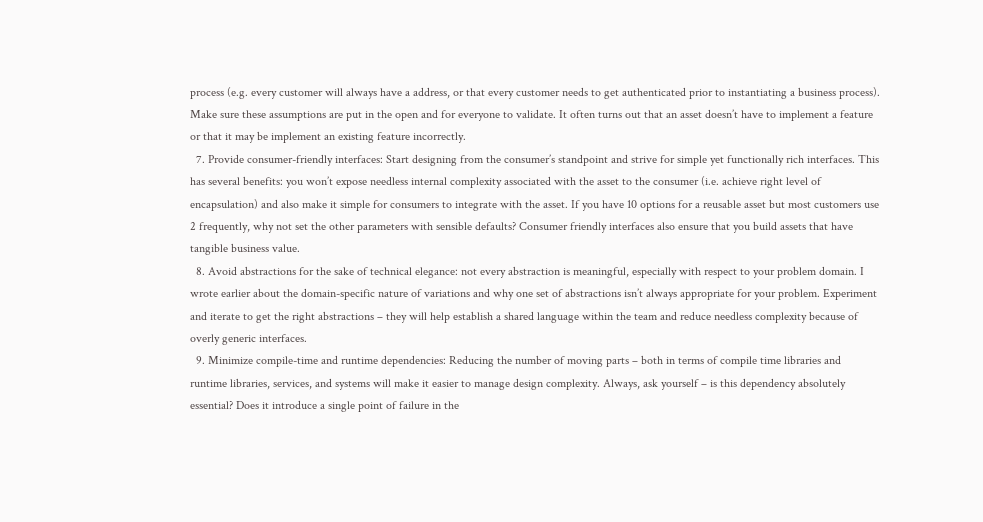process (e.g. every customer will always have a address, or that every customer needs to get authenticated prior to instantiating a business process). Make sure these assumptions are put in the open and for everyone to validate. It often turns out that an asset doesn’t have to implement a feature or that it may be implement an existing feature incorrectly.
  7. Provide consumer-friendly interfaces: Start designing from the consumer’s standpoint and strive for simple yet functionally rich interfaces. This has several benefits: you won’t expose needless internal complexity associated with the asset to the consumer (i.e. achieve right level of encapsulation) and also make it simple for consumers to integrate with the asset. If you have 10 options for a reusable asset but most customers use 2 frequently, why not set the other parameters with sensible defaults? Consumer friendly interfaces also ensure that you build assets that have tangible business value.
  8. Avoid abstractions for the sake of technical elegance: not every abstraction is meaningful, especially with respect to your problem domain. I wrote earlier about the domain-specific nature of variations and why one set of abstractions isn’t always appropriate for your problem. Experiment and iterate to get the right abstractions – they will help establish a shared language within the team and reduce needless complexity because of overly generic interfaces.
  9. Minimize compile-time and runtime dependencies: Reducing the number of moving parts – both in terms of compile time libraries and runtime libraries, services, and systems will make it easier to manage design complexity. Always, ask yourself – is this dependency absolutely essential? Does it introduce a single point of failure in the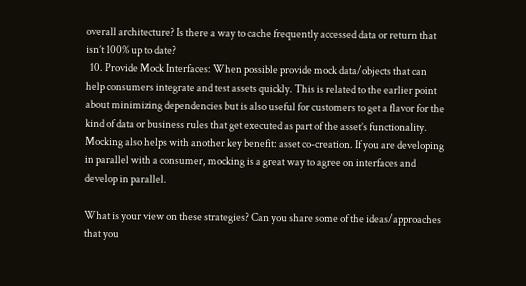overall architecture? Is there a way to cache frequently accessed data or return that isn’t 100% up to date?
  10. Provide Mock Interfaces: When possible provide mock data/objects that can help consumers integrate and test assets quickly. This is related to the earlier point about minimizing dependencies but is also useful for customers to get a flavor for the kind of data or business rules that get executed as part of the asset’s functionality. Mocking also helps with another key benefit: asset co-creation. If you are developing in parallel with a consumer, mocking is a great way to agree on interfaces and develop in parallel.

What is your view on these strategies? Can you share some of the ideas/approaches that you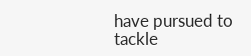have pursued to tackle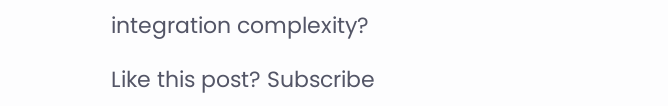integration complexity?

Like this post? Subscribe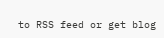to RSS feed or get blog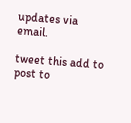updates via email.

tweet this add to post to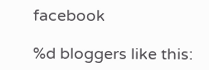facebook

%d bloggers like this: